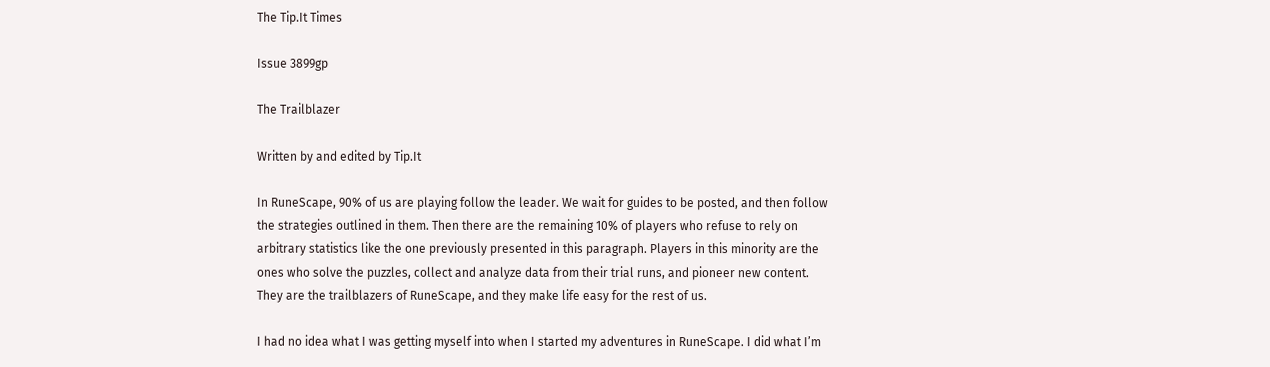The Tip.It Times

Issue 3899gp

The Trailblazer

Written by and edited by Tip.It

In RuneScape, 90% of us are playing follow the leader. We wait for guides to be posted, and then follow the strategies outlined in them. Then there are the remaining 10% of players who refuse to rely on arbitrary statistics like the one previously presented in this paragraph. Players in this minority are the ones who solve the puzzles, collect and analyze data from their trial runs, and pioneer new content. They are the trailblazers of RuneScape, and they make life easy for the rest of us.

I had no idea what I was getting myself into when I started my adventures in RuneScape. I did what I’m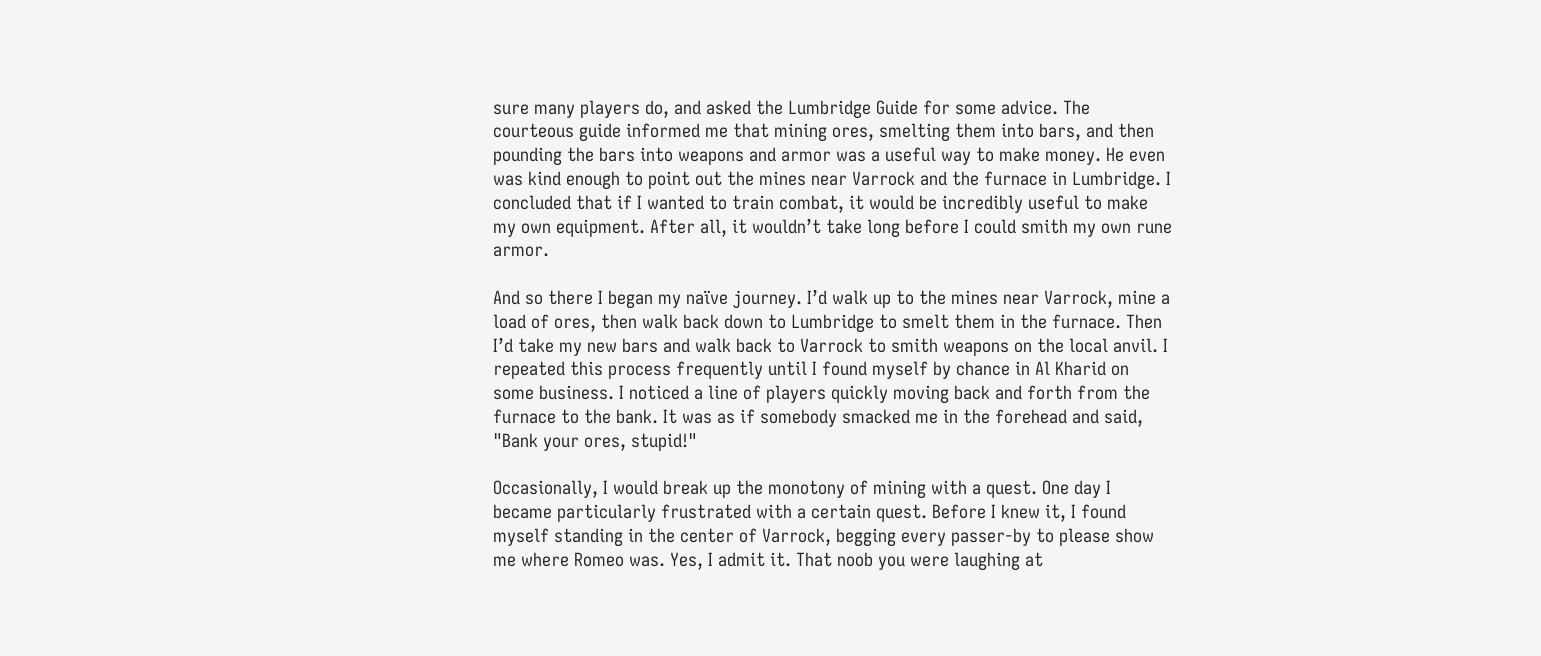sure many players do, and asked the Lumbridge Guide for some advice. The courteous guide informed me that mining ores, smelting them into bars, and then pounding the bars into weapons and armor was a useful way to make money. He even was kind enough to point out the mines near Varrock and the furnace in Lumbridge. I concluded that if I wanted to train combat, it would be incredibly useful to make my own equipment. After all, it wouldn’t take long before I could smith my own rune armor.

And so there I began my naïve journey. I’d walk up to the mines near Varrock, mine a load of ores, then walk back down to Lumbridge to smelt them in the furnace. Then I’d take my new bars and walk back to Varrock to smith weapons on the local anvil. I repeated this process frequently until I found myself by chance in Al Kharid on some business. I noticed a line of players quickly moving back and forth from the furnace to the bank. It was as if somebody smacked me in the forehead and said, "Bank your ores, stupid!"

Occasionally, I would break up the monotony of mining with a quest. One day I became particularly frustrated with a certain quest. Before I knew it, I found myself standing in the center of Varrock, begging every passer-by to please show me where Romeo was. Yes, I admit it. That noob you were laughing at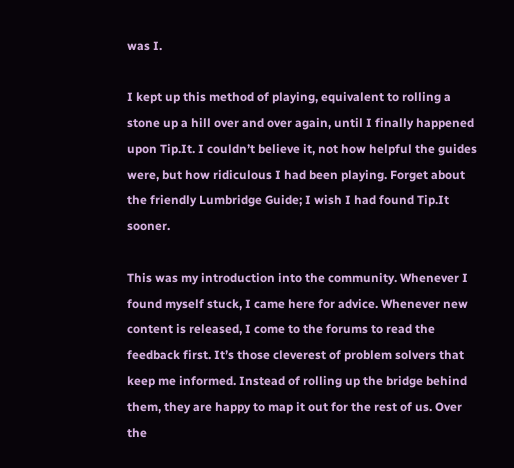was I.

I kept up this method of playing, equivalent to rolling a stone up a hill over and over again, until I finally happened upon Tip.It. I couldn’t believe it, not how helpful the guides were, but how ridiculous I had been playing. Forget about the friendly Lumbridge Guide; I wish I had found Tip.It sooner.

This was my introduction into the community. Whenever I found myself stuck, I came here for advice. Whenever new content is released, I come to the forums to read the feedback first. It’s those cleverest of problem solvers that keep me informed. Instead of rolling up the bridge behind them, they are happy to map it out for the rest of us. Over the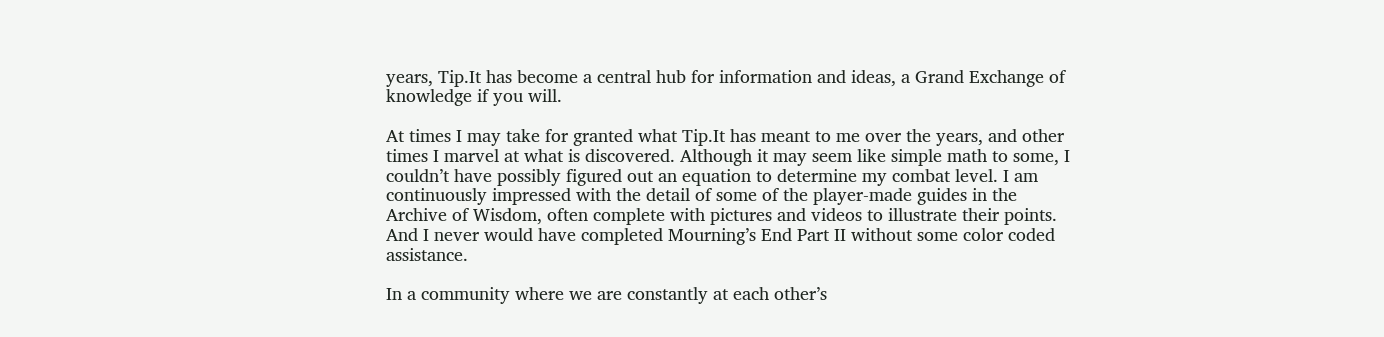years, Tip.It has become a central hub for information and ideas, a Grand Exchange of knowledge if you will.

At times I may take for granted what Tip.It has meant to me over the years, and other times I marvel at what is discovered. Although it may seem like simple math to some, I couldn’t have possibly figured out an equation to determine my combat level. I am continuously impressed with the detail of some of the player-made guides in the Archive of Wisdom, often complete with pictures and videos to illustrate their points. And I never would have completed Mourning’s End Part II without some color coded assistance.

In a community where we are constantly at each other’s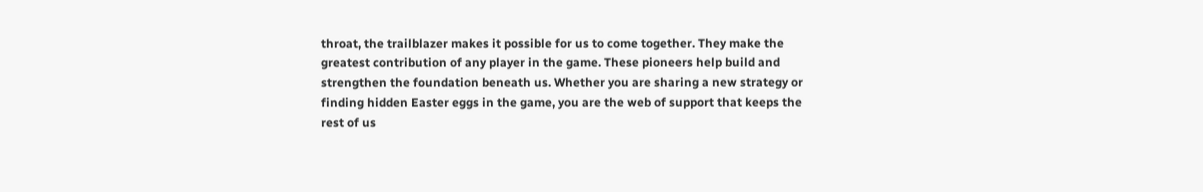throat, the trailblazer makes it possible for us to come together. They make the greatest contribution of any player in the game. These pioneers help build and strengthen the foundation beneath us. Whether you are sharing a new strategy or finding hidden Easter eggs in the game, you are the web of support that keeps the rest of us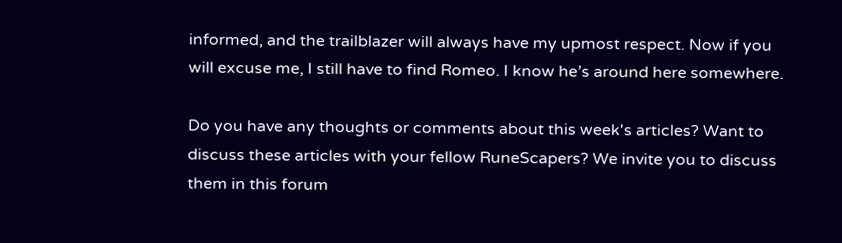informed, and the trailblazer will always have my upmost respect. Now if you will excuse me, I still have to find Romeo. I know he’s around here somewhere.

Do you have any thoughts or comments about this week's articles? Want to discuss these articles with your fellow RuneScapers? We invite you to discuss them in this forum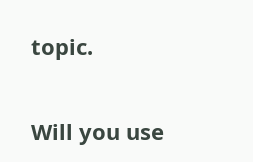topic.


Will you use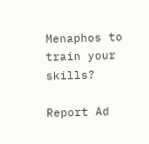Menaphos to train your skills?

Report Ad